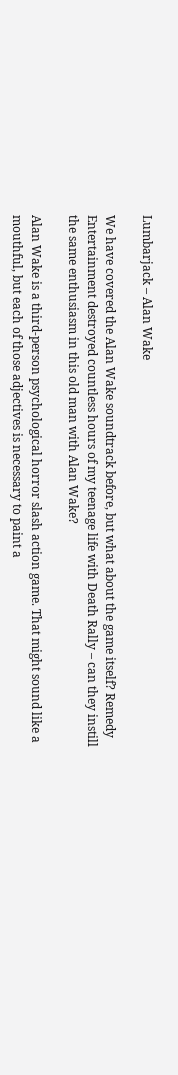Lumbarjack – Alan Wake

We have covered the Alan Wake soundtrack before, but what about the game itself? Remedy Entertainment destroyed countless hours of my teenage life with Death Rally – can they instill the same enthusiasm in this old man with Alan Wake?

Alan Wake is a third-person psychological horror slash action game. That might sound like a mouthful, but each of those adjectives is necessary to paint a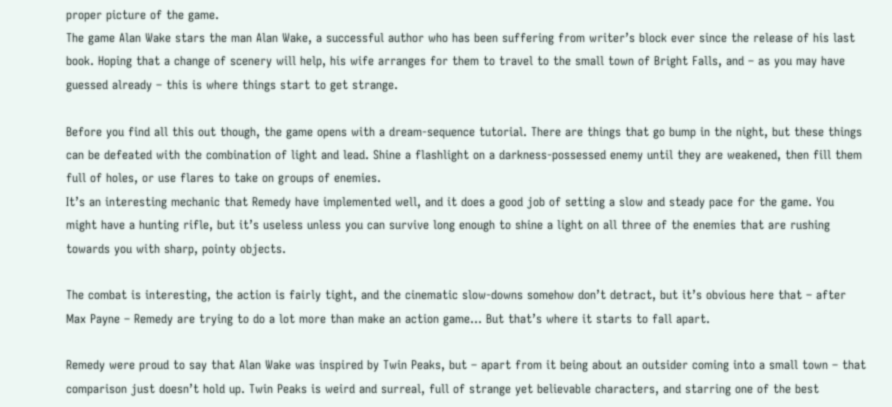proper picture of the game.
The game Alan Wake stars the man Alan Wake, a successful author who has been suffering from writer’s block ever since the release of his last book. Hoping that a change of scenery will help, his wife arranges for them to travel to the small town of Bright Falls, and – as you may have guessed already – this is where things start to get strange.

Before you find all this out though, the game opens with a dream-sequence tutorial. There are things that go bump in the night, but these things can be defeated with the combination of light and lead. Shine a flashlight on a darkness-possessed enemy until they are weakened, then fill them full of holes, or use flares to take on groups of enemies.
It’s an interesting mechanic that Remedy have implemented well, and it does a good job of setting a slow and steady pace for the game. You might have a hunting rifle, but it’s useless unless you can survive long enough to shine a light on all three of the enemies that are rushing towards you with sharp, pointy objects.

The combat is interesting, the action is fairly tight, and the cinematic slow-downs somehow don’t detract, but it’s obvious here that – after Max Payne – Remedy are trying to do a lot more than make an action game… But that’s where it starts to fall apart.

Remedy were proud to say that Alan Wake was inspired by Twin Peaks, but – apart from it being about an outsider coming into a small town – that comparison just doesn’t hold up. Twin Peaks is weird and surreal, full of strange yet believable characters, and starring one of the best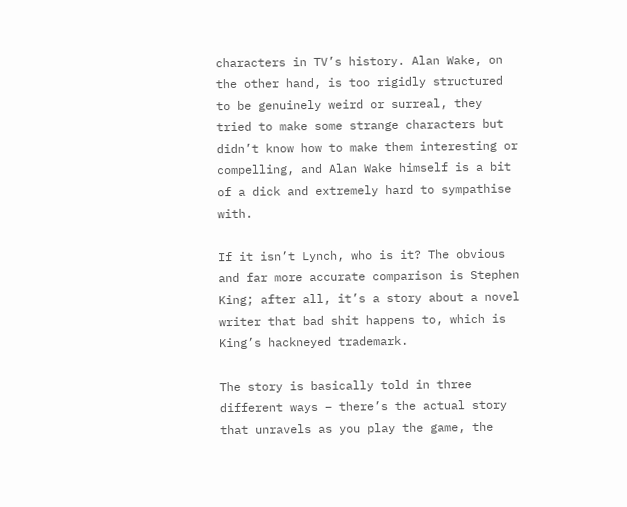characters in TV’s history. Alan Wake, on the other hand, is too rigidly structured to be genuinely weird or surreal, they tried to make some strange characters but didn’t know how to make them interesting or compelling, and Alan Wake himself is a bit of a dick and extremely hard to sympathise with.

If it isn’t Lynch, who is it? The obvious and far more accurate comparison is Stephen King; after all, it’s a story about a novel writer that bad shit happens to, which is King’s hackneyed trademark.

The story is basically told in three different ways – there’s the actual story that unravels as you play the game, the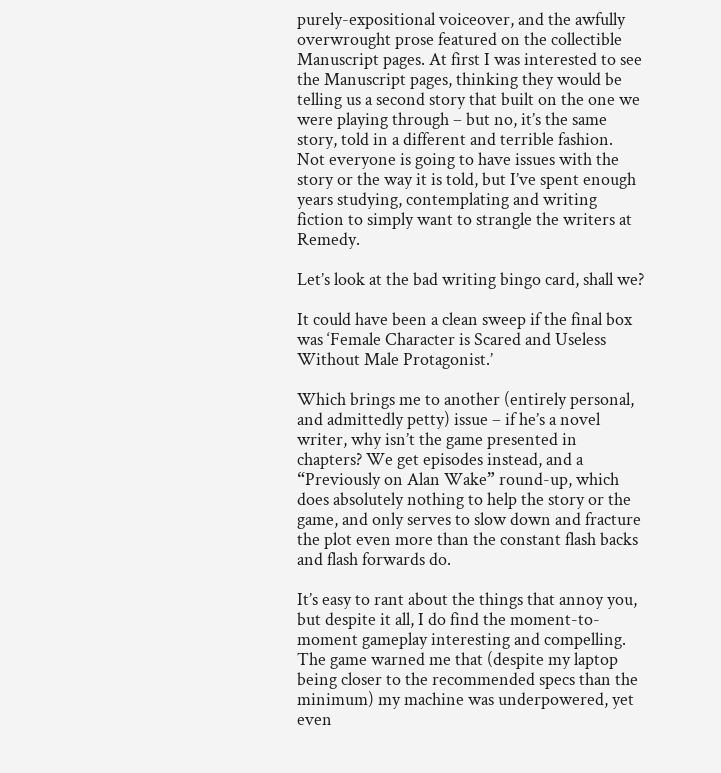purely-expositional voiceover, and the awfully overwrought prose featured on the collectible Manuscript pages. At first I was interested to see the Manuscript pages, thinking they would be telling us a second story that built on the one we were playing through – but no, it’s the same story, told in a different and terrible fashion. Not everyone is going to have issues with the story or the way it is told, but I’ve spent enough years studying, contemplating and writing fiction to simply want to strangle the writers at Remedy.

Let’s look at the bad writing bingo card, shall we?

It could have been a clean sweep if the final box was ‘Female Character is Scared and Useless Without Male Protagonist.’

Which brings me to another (entirely personal, and admittedly petty) issue – if he’s a novel writer, why isn’t the game presented in chapters? We get episodes instead, and a “Previously on Alan Wake” round-up, which does absolutely nothing to help the story or the game, and only serves to slow down and fracture the plot even more than the constant flash backs and flash forwards do.

It’s easy to rant about the things that annoy you, but despite it all, I do find the moment-to-moment gameplay interesting and compelling.
The game warned me that (despite my laptop being closer to the recommended specs than the minimum) my machine was underpowered, yet even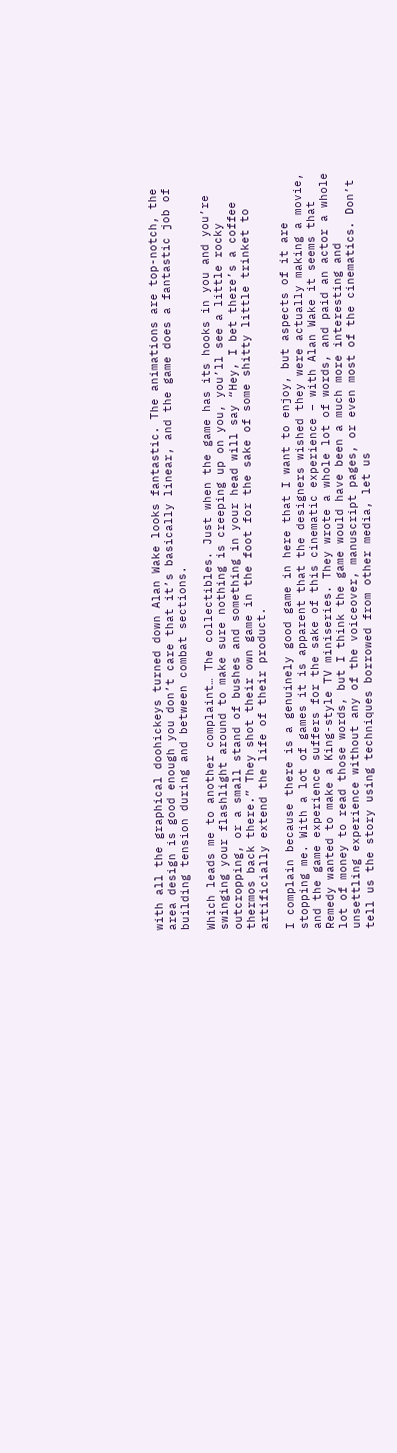with all the graphical doohickeys turned down Alan Wake looks fantastic. The animations are top-notch, the area design is good enough you don’t care that it’s basically linear, and the game does a fantastic job of building tension during and between combat sections.

Which leads me to another complaint… The collectibles. Just when the game has its hooks in you and you’re swinging your flashlight around to make sure nothing is creeping up on you, you’ll see a little rocky outcropping, or a small stand of bushes and something in your head will say “Hey, I bet there’s a coffee thermos back there.” They shot their own game in the foot for the sake of some shitty little trinket to artificially extend the life of their product.

I complain because there is a genuinely good game in here that I want to enjoy, but aspects of it are stopping me. With a lot of games it is apparent that the designers wished they were actually making a movie, and the game experience suffers for the sake of this cinematic experience – with Alan Wake it seems that Remedy wanted to make a King-style TV miniseries. They wrote a whole lot of words, and paid an actor a whole lot of money to read those words, but I think the game would have been a much more interesting and unsettling experience without any of the voiceover, manuscript pages, or even most of the cinematics. Don’t tell us the story using techniques borrowed from other media, let us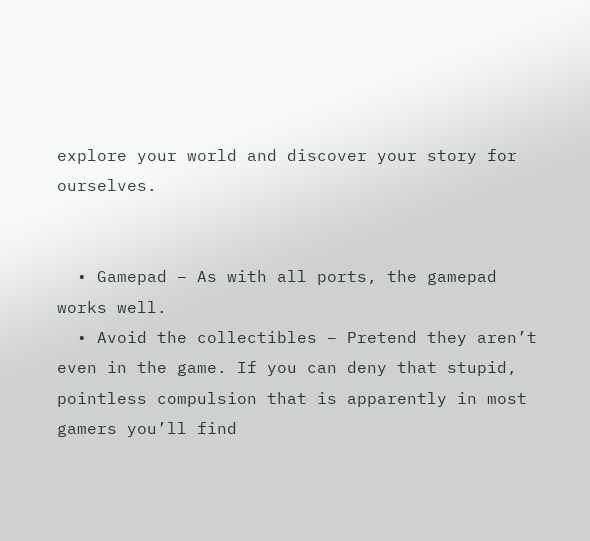explore your world and discover your story for ourselves.


  • Gamepad – As with all ports, the gamepad works well.
  • Avoid the collectibles – Pretend they aren’t even in the game. If you can deny that stupid, pointless compulsion that is apparently in most gamers you’ll find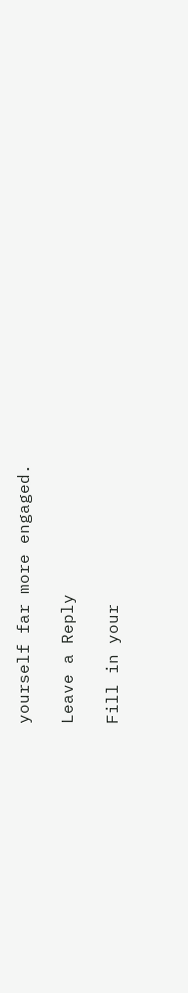yourself far more engaged.

Leave a Reply

Fill in your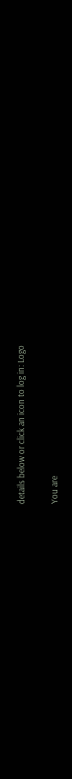details below or click an icon to log in: Logo

You are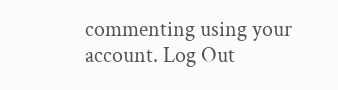commenting using your account. Log Out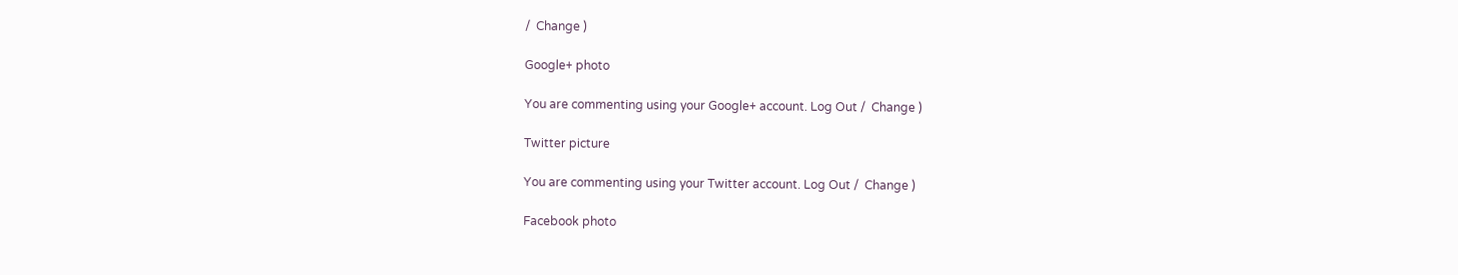/  Change )

Google+ photo

You are commenting using your Google+ account. Log Out /  Change )

Twitter picture

You are commenting using your Twitter account. Log Out /  Change )

Facebook photo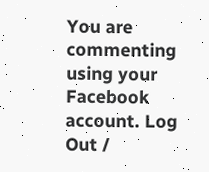You are commenting using your Facebook account. Log Out /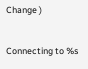Change )


Connecting to %s